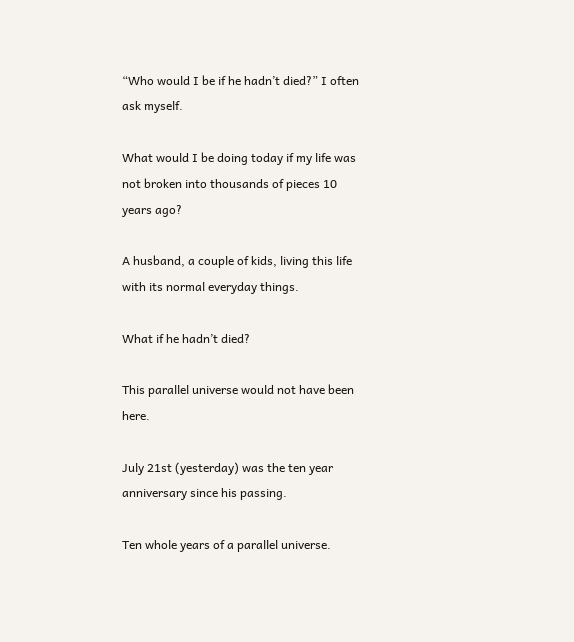“Who would I be if he hadn’t died?” I often ask myself.

What would I be doing today if my life was not broken into thousands of pieces 10 years ago?

A husband, a couple of kids, living this life with its normal everyday things.

What if he hadn’t died?

This parallel universe would not have been here.

July 21st (yesterday) was the ten year anniversary since his passing.

Ten whole years of a parallel universe.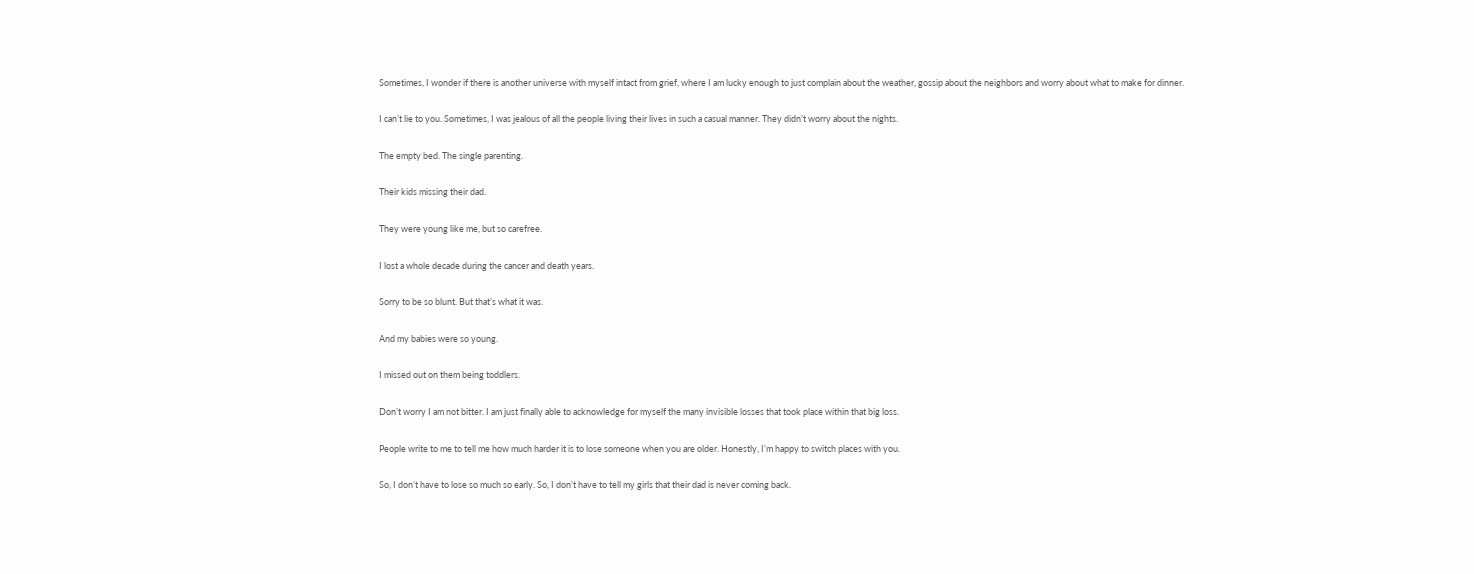Sometimes, I wonder if there is another universe with myself intact from grief, where I am lucky enough to just complain about the weather, gossip about the neighbors and worry about what to make for dinner.

I can’t lie to you. Sometimes, I was jealous of all the people living their lives in such a casual manner. They didn’t worry about the nights.

The empty bed. The single parenting.

Their kids missing their dad.

They were young like me, but so carefree.

I lost a whole decade during the cancer and death years.

Sorry to be so blunt. But that’s what it was.

And my babies were so young.

I missed out on them being toddlers.

Don’t worry I am not bitter. I am just finally able to acknowledge for myself the many invisible losses that took place within that big loss.

People write to me to tell me how much harder it is to lose someone when you are older. Honestly, I’m happy to switch places with you.

So, I don’t have to lose so much so early. So, I don’t have to tell my girls that their dad is never coming back.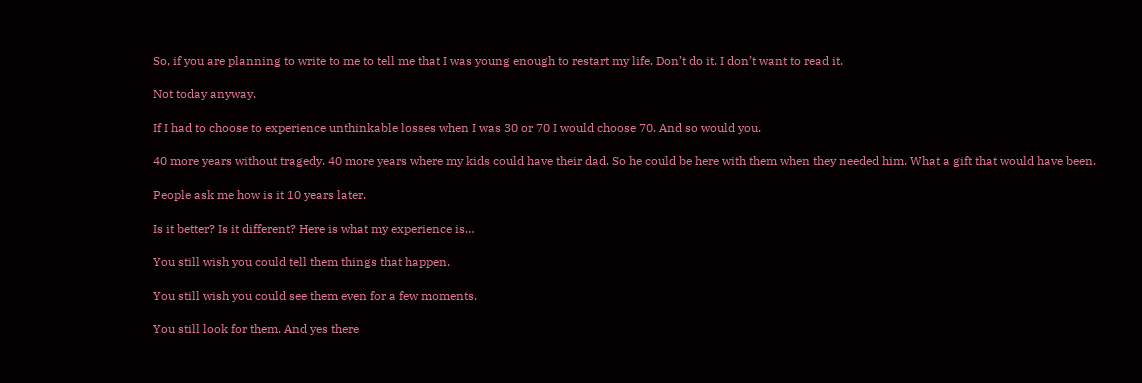So, if you are planning to write to me to tell me that I was young enough to restart my life. Don’t do it. I don’t want to read it.

Not today anyway.

If I had to choose to experience unthinkable losses when I was 30 or 70 I would choose 70. And so would you.

40 more years without tragedy. 40 more years where my kids could have their dad. So he could be here with them when they needed him. What a gift that would have been.

People ask me how is it 10 years later.

Is it better? Is it different? Here is what my experience is…

You still wish you could tell them things that happen.

You still wish you could see them even for a few moments.

You still look for them. And yes there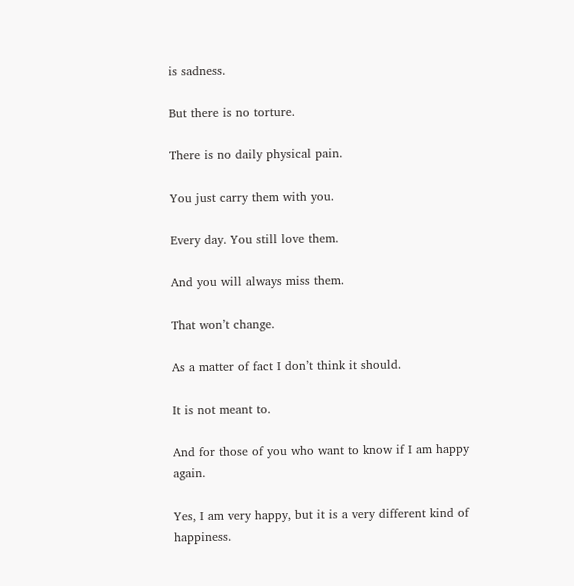is sadness.

But there is no torture.

There is no daily physical pain.

You just carry them with you.

Every day. You still love them.

And you will always miss them.

That won’t change.

As a matter of fact I don’t think it should.

It is not meant to.

And for those of you who want to know if I am happy again.

Yes, I am very happy, but it is a very different kind of happiness.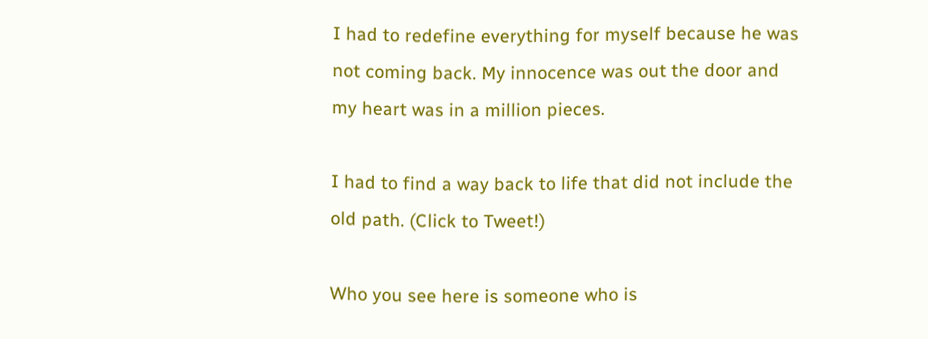I had to redefine everything for myself because he was not coming back. My innocence was out the door and my heart was in a million pieces.

I had to find a way back to life that did not include the old path. (Click to Tweet!)

Who you see here is someone who is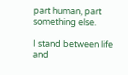part human, part something else.

I stand between life and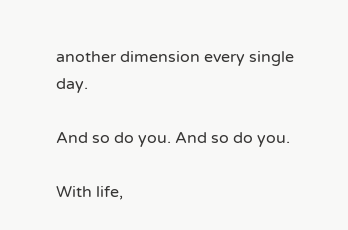another dimension every single day.

And so do you. And so do you.

With life,